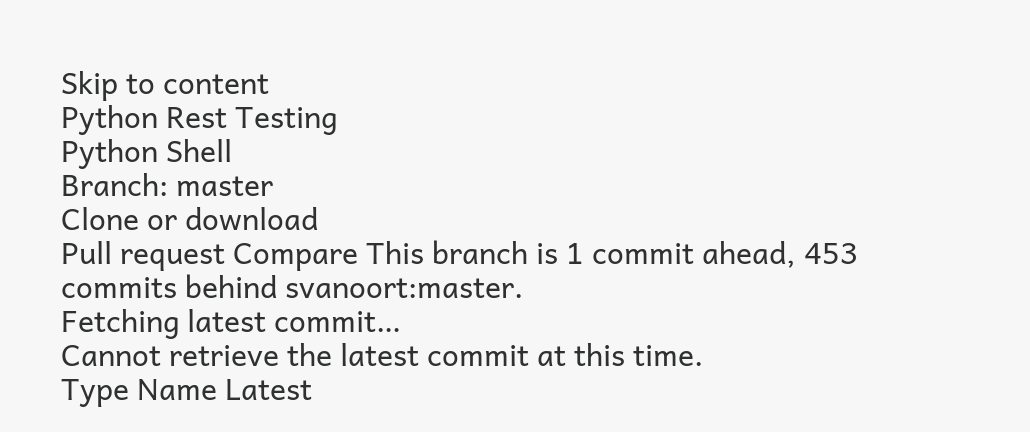Skip to content
Python Rest Testing
Python Shell
Branch: master
Clone or download
Pull request Compare This branch is 1 commit ahead, 453 commits behind svanoort:master.
Fetching latest commit…
Cannot retrieve the latest commit at this time.
Type Name Latest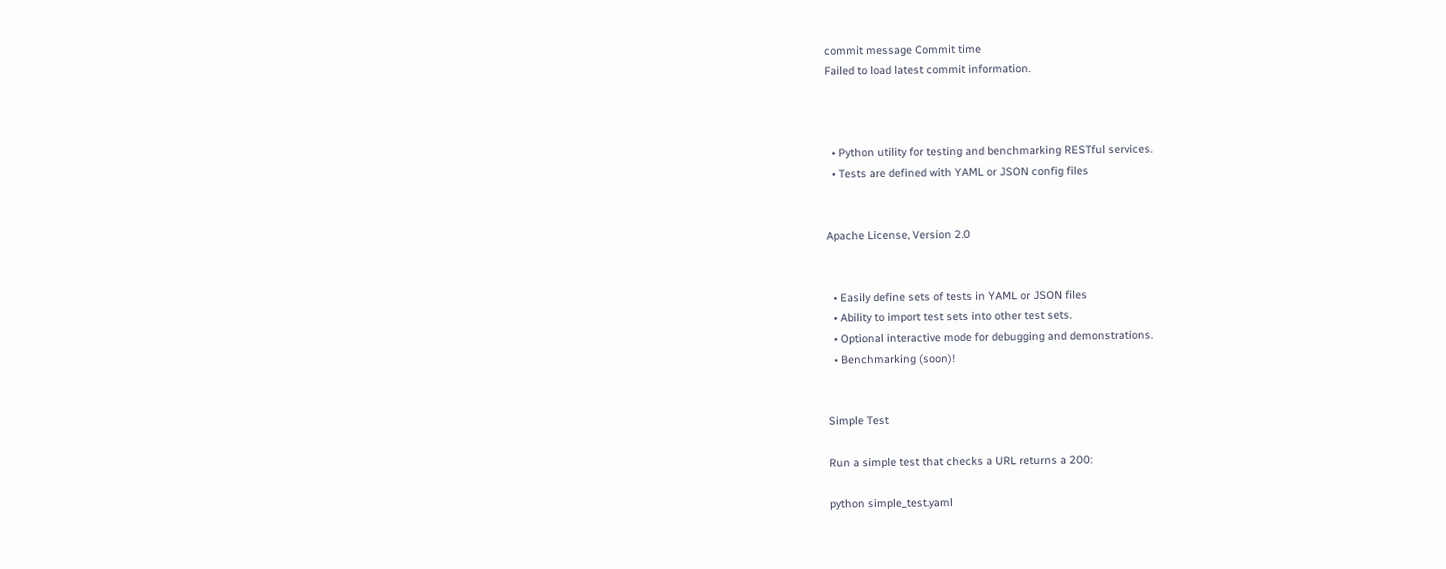commit message Commit time
Failed to load latest commit information.



  • Python utility for testing and benchmarking RESTful services.
  • Tests are defined with YAML or JSON config files


Apache License, Version 2.0


  • Easily define sets of tests in YAML or JSON files
  • Ability to import test sets into other test sets.
  • Optional interactive mode for debugging and demonstrations.
  • Benchmarking (soon)!


Simple Test

Run a simple test that checks a URL returns a 200:

python simple_test.yaml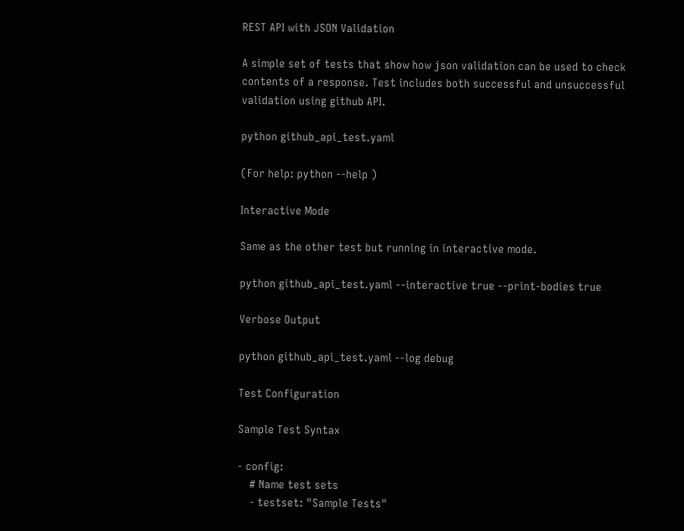REST API with JSON Validation

A simple set of tests that show how json validation can be used to check contents of a response. Test includes both successful and unsuccessful validation using github API.

python github_api_test.yaml

(For help: python --help )

Interactive Mode

Same as the other test but running in interactive mode.

python github_api_test.yaml --interactive true --print-bodies true

Verbose Output

python github_api_test.yaml --log debug

Test Configuration

Sample Test Syntax

- config:
    # Name test sets
    - testset: "Sample Tests"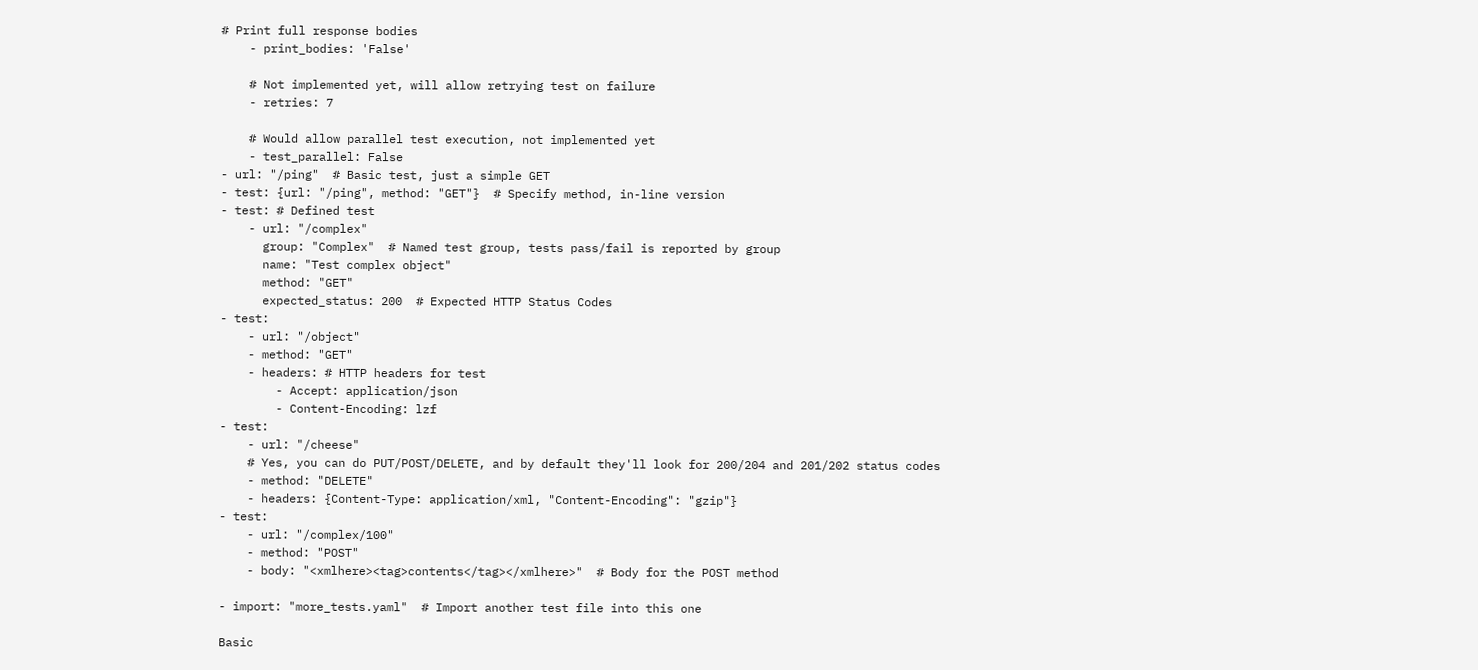# Print full response bodies
    - print_bodies: 'False'

    # Not implemented yet, will allow retrying test on failure
    - retries: 7

    # Would allow parallel test execution, not implemented yet
    - test_parallel: False
- url: "/ping"  # Basic test, just a simple GET
- test: {url: "/ping", method: "GET"}  # Specify method, in-line version
- test: # Defined test
    - url: "/complex"
      group: "Complex"  # Named test group, tests pass/fail is reported by group
      name: "Test complex object"
      method: "GET"
      expected_status: 200  # Expected HTTP Status Codes
- test:
    - url: "/object"
    - method: "GET"
    - headers: # HTTP headers for test
        - Accept: application/json
        - Content-Encoding: lzf
- test:
    - url: "/cheese"
    # Yes, you can do PUT/POST/DELETE, and by default they'll look for 200/204 and 201/202 status codes
    - method: "DELETE"
    - headers: {Content-Type: application/xml, "Content-Encoding": "gzip"}
- test:
    - url: "/complex/100"
    - method: "POST"
    - body: "<xmlhere><tag>contents</tag></xmlhere>"  # Body for the POST method

- import: "more_tests.yaml"  # Import another test file into this one

Basic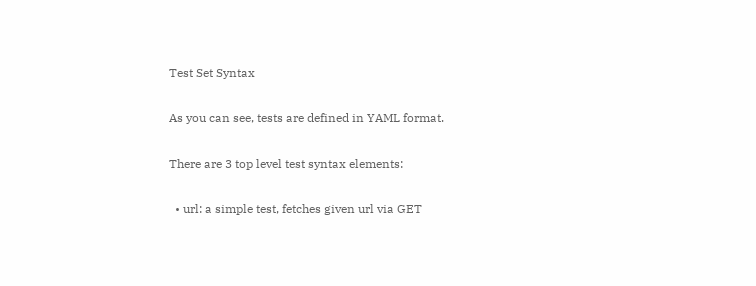Test Set Syntax

As you can see, tests are defined in YAML format.

There are 3 top level test syntax elements:

  • url: a simple test, fetches given url via GET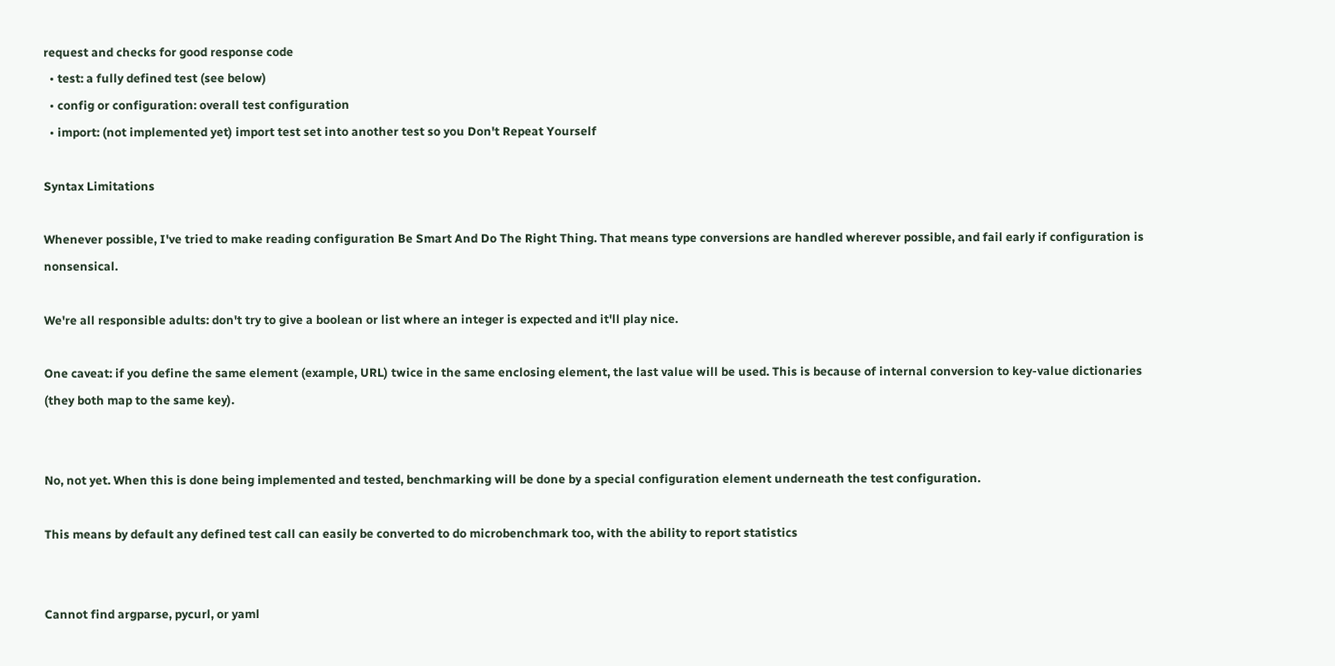request and checks for good response code
  • test: a fully defined test (see below)
  • config or configuration: overall test configuration
  • import: (not implemented yet) import test set into another test so you Don't Repeat Yourself

Syntax Limitations

Whenever possible, I've tried to make reading configuration Be Smart And Do The Right Thing. That means type conversions are handled wherever possible, and fail early if configuration is nonsensical.

We're all responsible adults: don't try to give a boolean or list where an integer is expected and it'll play nice.

One caveat: if you define the same element (example, URL) twice in the same enclosing element, the last value will be used. This is because of internal conversion to key-value dictionaries (they both map to the same key).


No, not yet. When this is done being implemented and tested, benchmarking will be done by a special configuration element underneath the test configuration.

This means by default any defined test call can easily be converted to do microbenchmark too, with the ability to report statistics


Cannot find argparse, pycurl, or yaml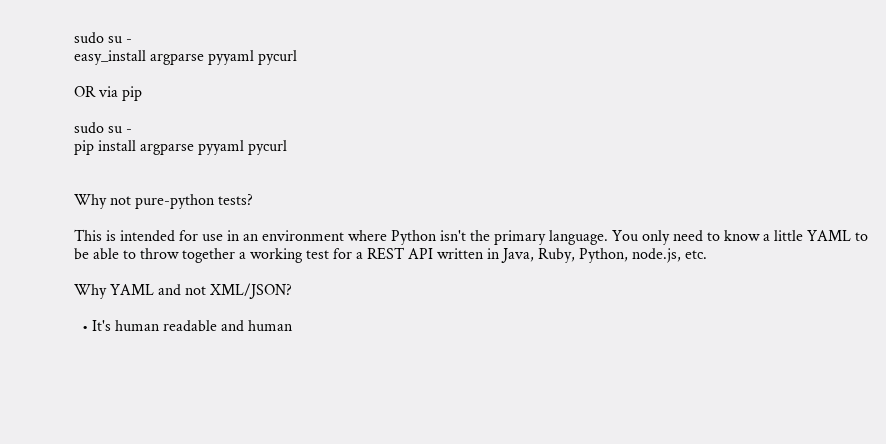sudo su -
easy_install argparse pyyaml pycurl

OR via pip

sudo su -
pip install argparse pyyaml pycurl


Why not pure-python tests?

This is intended for use in an environment where Python isn't the primary language. You only need to know a little YAML to be able to throw together a working test for a REST API written in Java, Ruby, Python, node.js, etc.

Why YAML and not XML/JSON?

  • It's human readable and human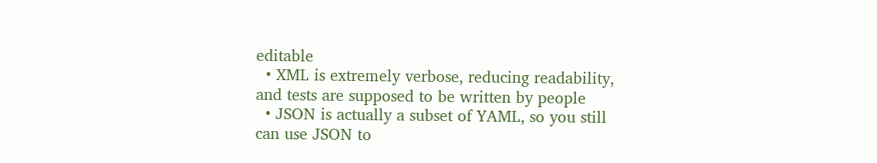editable
  • XML is extremely verbose, reducing readability, and tests are supposed to be written by people
  • JSON is actually a subset of YAML, so you still can use JSON to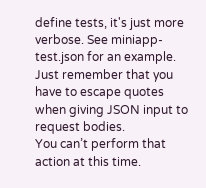define tests, it's just more verbose. See miniapp-test.json for an example. Just remember that you have to escape quotes when giving JSON input to request bodies.
You can’t perform that action at this time.